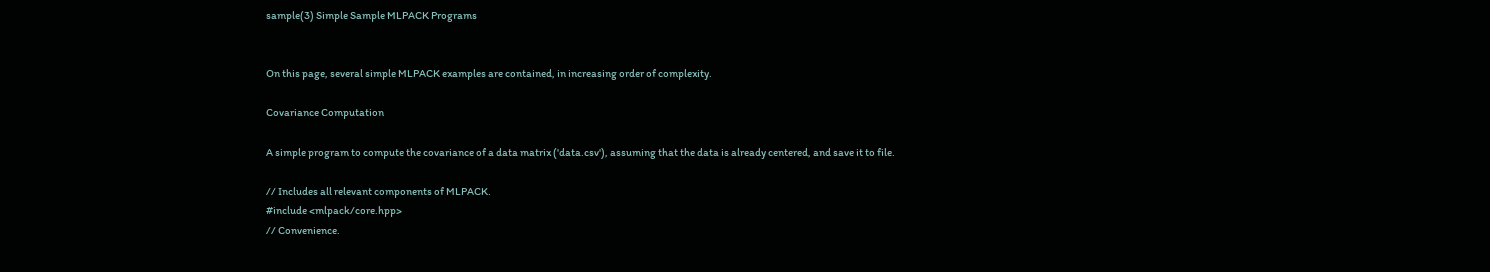sample(3) Simple Sample MLPACK Programs


On this page, several simple MLPACK examples are contained, in increasing order of complexity.

Covariance Computation

A simple program to compute the covariance of a data matrix ('data.csv'), assuming that the data is already centered, and save it to file.

// Includes all relevant components of MLPACK.
#include <mlpack/core.hpp>
// Convenience.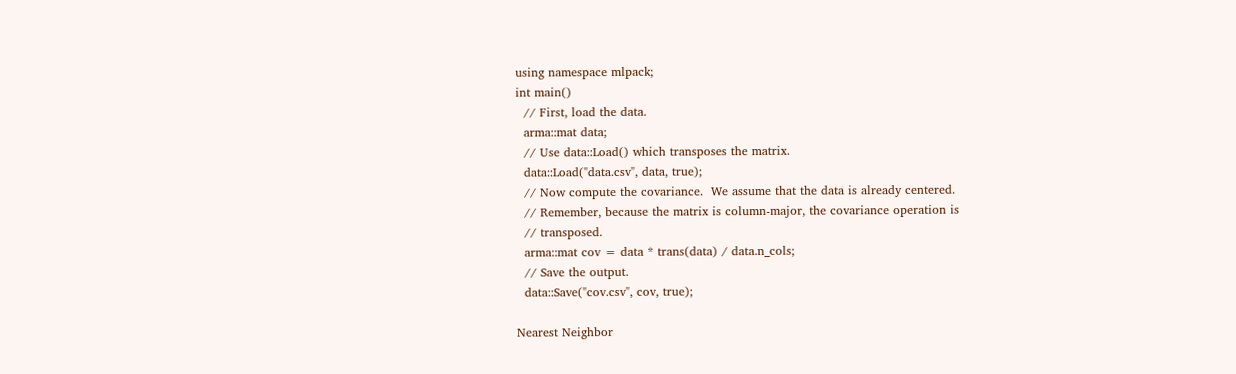using namespace mlpack;
int main()
  // First, load the data.
  arma::mat data;
  // Use data::Load() which transposes the matrix.
  data::Load("data.csv", data, true);
  // Now compute the covariance.  We assume that the data is already centered.
  // Remember, because the matrix is column-major, the covariance operation is
  // transposed.
  arma::mat cov = data * trans(data) / data.n_cols;
  // Save the output.
  data::Save("cov.csv", cov, true);

Nearest Neighbor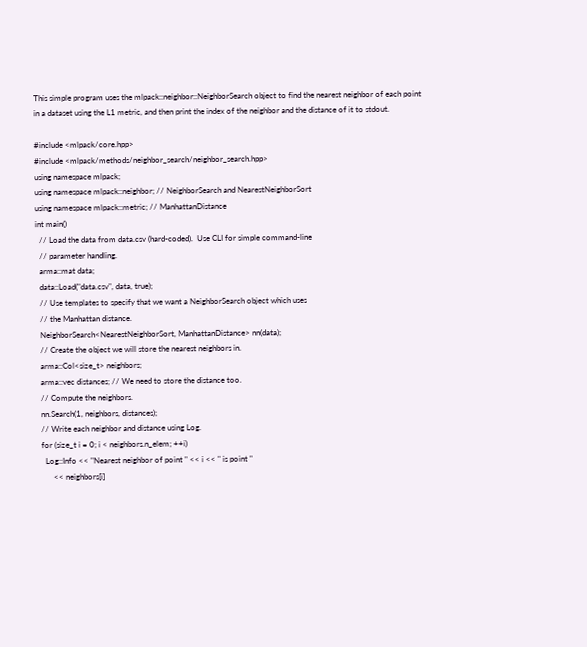This simple program uses the mlpack::neighbor::NeighborSearch object to find the nearest neighbor of each point in a dataset using the L1 metric, and then print the index of the neighbor and the distance of it to stdout.

#include <mlpack/core.hpp>
#include <mlpack/methods/neighbor_search/neighbor_search.hpp>
using namespace mlpack;
using namespace mlpack::neighbor; // NeighborSearch and NearestNeighborSort
using namespace mlpack::metric; // ManhattanDistance
int main()
  // Load the data from data.csv (hard-coded).  Use CLI for simple command-line
  // parameter handling.
  arma::mat data;
  data::Load("data.csv", data, true);
  // Use templates to specify that we want a NeighborSearch object which uses
  // the Manhattan distance.
  NeighborSearch<NearestNeighborSort, ManhattanDistance> nn(data);
  // Create the object we will store the nearest neighbors in.
  arma::Col<size_t> neighbors;
  arma::vec distances; // We need to store the distance too.
  // Compute the neighbors.
  nn.Search(1, neighbors, distances);
  // Write each neighbor and distance using Log.
  for (size_t i = 0; i < neighbors.n_elem; ++i)
    Log::Info << "Nearest neighbor of point " << i << " is point "
        << neighbors[i]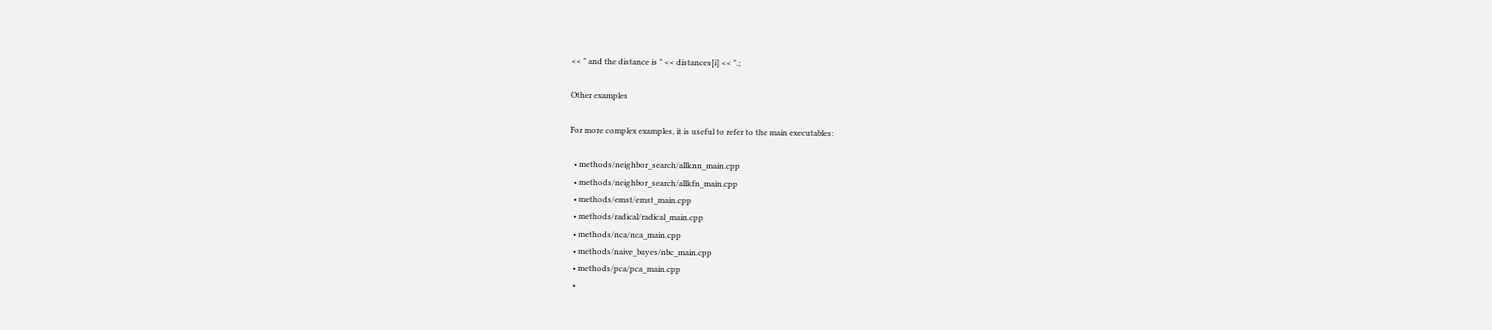<< " and the distance is " << distances[i] << ".;

Other examples

For more complex examples, it is useful to refer to the main executables:

  • methods/neighbor_search/allknn_main.cpp
  • methods/neighbor_search/allkfn_main.cpp
  • methods/emst/emst_main.cpp
  • methods/radical/radical_main.cpp
  • methods/nca/nca_main.cpp
  • methods/naive_bayes/nbc_main.cpp
  • methods/pca/pca_main.cpp
  •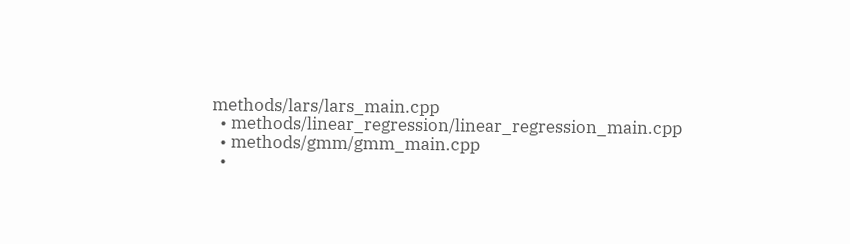methods/lars/lars_main.cpp
  • methods/linear_regression/linear_regression_main.cpp
  • methods/gmm/gmm_main.cpp
  •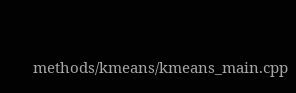methods/kmeans/kmeans_main.cpp